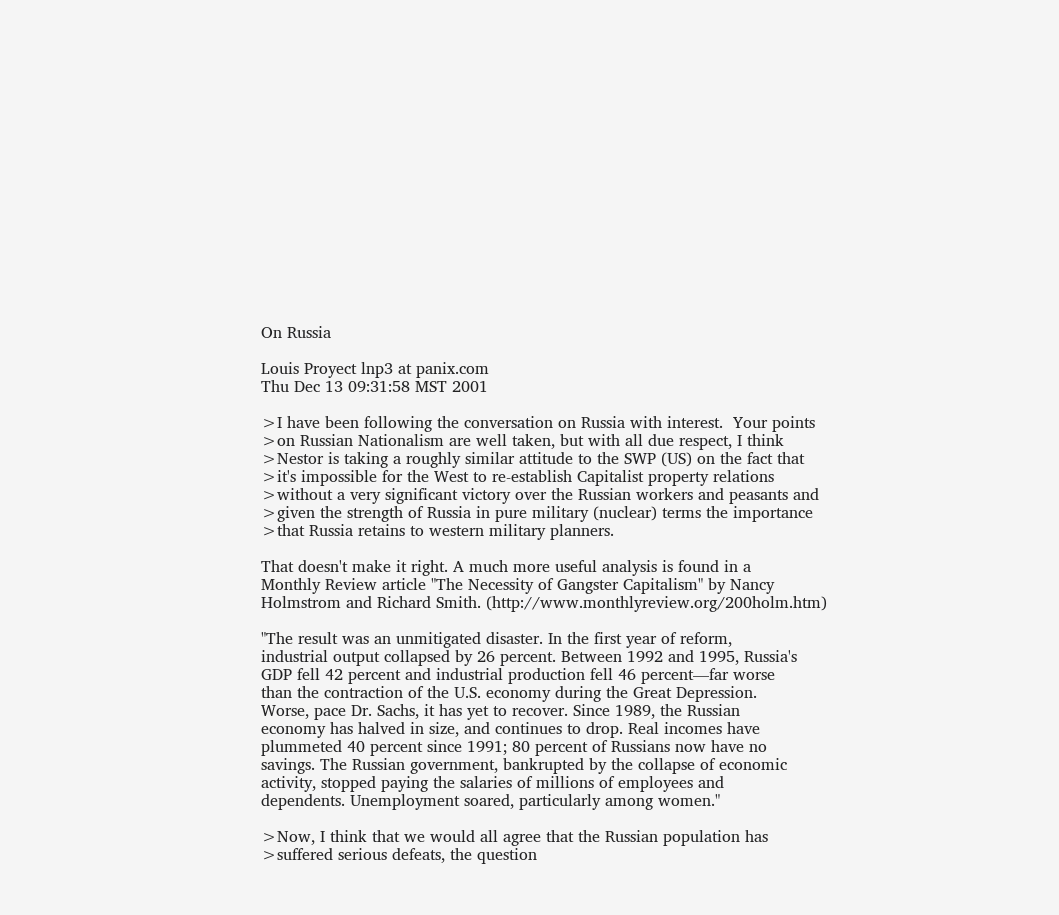On Russia

Louis Proyect lnp3 at panix.com
Thu Dec 13 09:31:58 MST 2001

>I have been following the conversation on Russia with interest.  Your points
>on Russian Nationalism are well taken, but with all due respect, I think
>Nestor is taking a roughly similar attitude to the SWP (US) on the fact that
>it's impossible for the West to re-establish Capitalist property relations
>without a very significant victory over the Russian workers and peasants and
>given the strength of Russia in pure military (nuclear) terms the importance
>that Russia retains to western military planners.

That doesn't make it right. A much more useful analysis is found in a
Monthly Review article "The Necessity of Gangster Capitalism" by Nancy
Holmstrom and Richard Smith. (http://www.monthlyreview.org/200holm.htm)

"The result was an unmitigated disaster. In the first year of reform,
industrial output collapsed by 26 percent. Between 1992 and 1995, Russia's
GDP fell 42 percent and industrial production fell 46 percent—far worse
than the contraction of the U.S. economy during the Great Depression.
Worse, pace Dr. Sachs, it has yet to recover. Since 1989, the Russian
economy has halved in size, and continues to drop. Real incomes have
plummeted 40 percent since 1991; 80 percent of Russians now have no
savings. The Russian government, bankrupted by the collapse of economic
activity, stopped paying the salaries of millions of employees and
dependents. Unemployment soared, particularly among women."

>Now, I think that we would all agree that the Russian population has
>suffered serious defeats, the question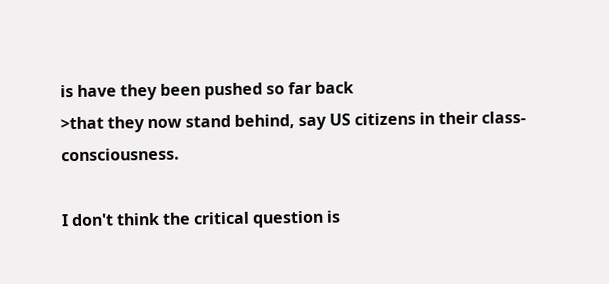is have they been pushed so far back
>that they now stand behind, say US citizens in their class-consciousness.

I don't think the critical question is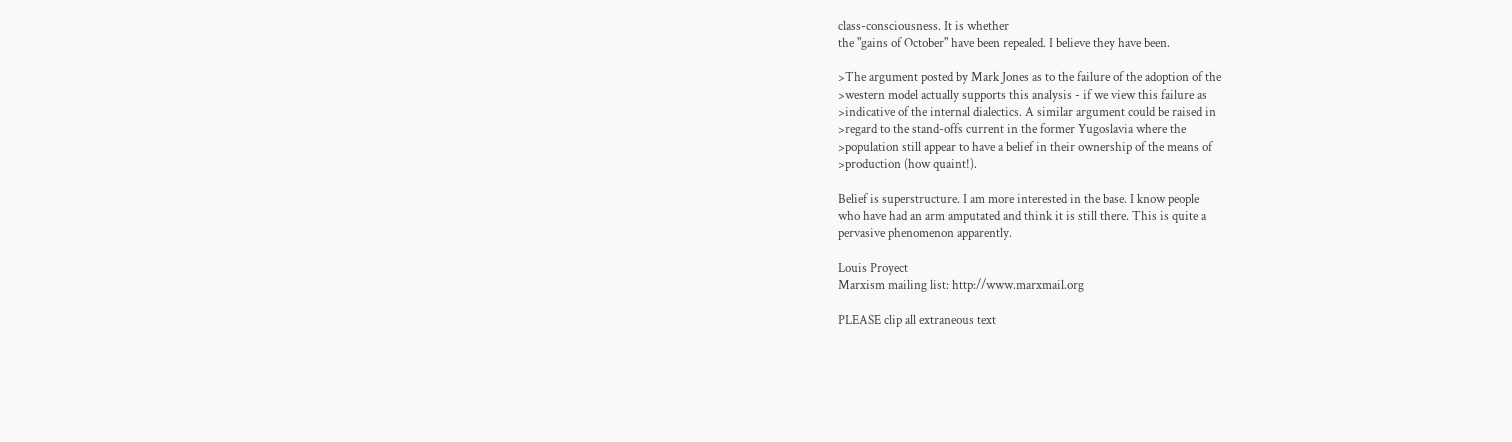class-consciousness. It is whether
the "gains of October" have been repealed. I believe they have been.

>The argument posted by Mark Jones as to the failure of the adoption of the
>western model actually supports this analysis - if we view this failure as
>indicative of the internal dialectics. A similar argument could be raised in
>regard to the stand-offs current in the former Yugoslavia where the
>population still appear to have a belief in their ownership of the means of
>production (how quaint!).

Belief is superstructure. I am more interested in the base. I know people
who have had an arm amputated and think it is still there. This is quite a
pervasive phenomenon apparently.

Louis Proyect
Marxism mailing list: http://www.marxmail.org

PLEASE clip all extraneous text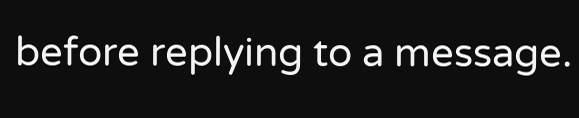before replying to a message.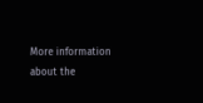More information about the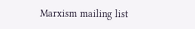Marxism mailing list